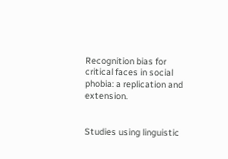Recognition bias for critical faces in social phobia: a replication and extension.


Studies using linguistic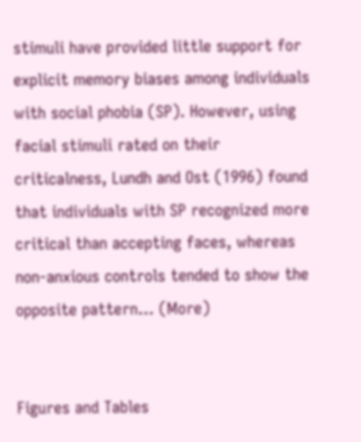stimuli have provided little support for explicit memory biases among individuals with social phobia (SP). However, using facial stimuli rated on their criticalness, Lundh and Ost (1996) found that individuals with SP recognized more critical than accepting faces, whereas non-anxious controls tended to show the opposite pattern… (More)


Figures and Tables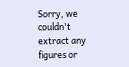Sorry, we couldn't extract any figures or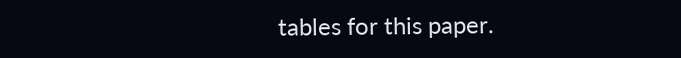tables for this paper.